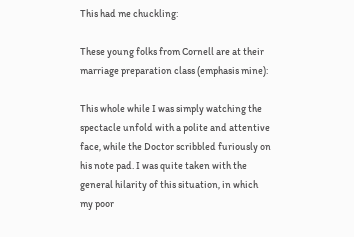This had me chuckling:

These young folks from Cornell are at their marriage preparation class (emphasis mine):

This whole while I was simply watching the spectacle unfold with a polite and attentive face, while the Doctor scribbled furiously on his note pad. I was quite taken with the general hilarity of this situation, in which my poor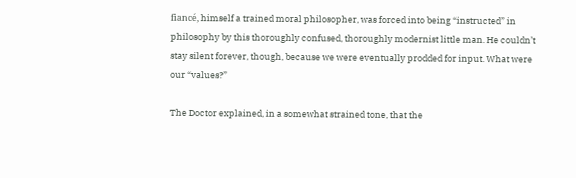fiancé, himself a trained moral philosopher, was forced into being “instructed” in philosophy by this thoroughly confused, thoroughly modernist little man. He couldn’t stay silent forever, though, because we were eventually prodded for input. What were our “values?”

The Doctor explained, in a somewhat strained tone, that the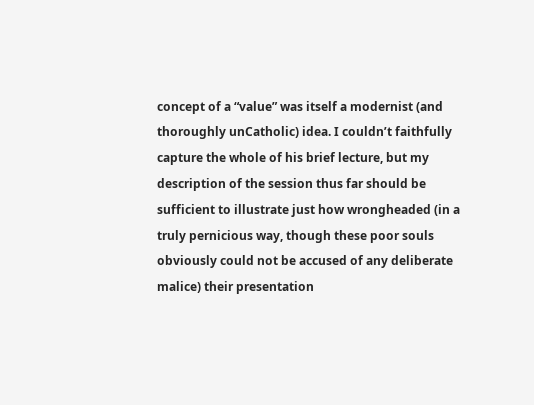concept of a “value” was itself a modernist (and thoroughly unCatholic) idea. I couldn’t faithfully capture the whole of his brief lecture, but my description of the session thus far should be sufficient to illustrate just how wrongheaded (in a truly pernicious way, though these poor souls obviously could not be accused of any deliberate malice) their presentation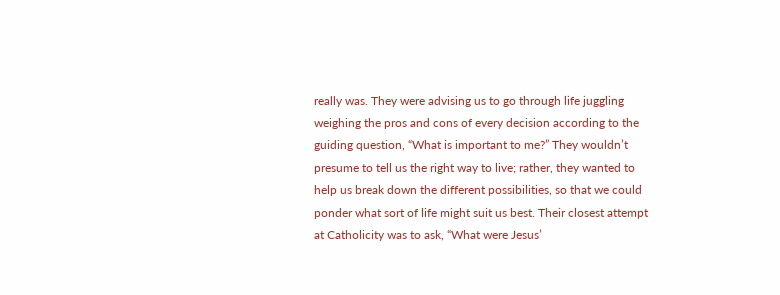really was. They were advising us to go through life juggling weighing the pros and cons of every decision according to the guiding question, “What is important to me?” They wouldn’t presume to tell us the right way to live; rather, they wanted to help us break down the different possibilities, so that we could ponder what sort of life might suit us best. Their closest attempt at Catholicity was to ask, “What were Jesus’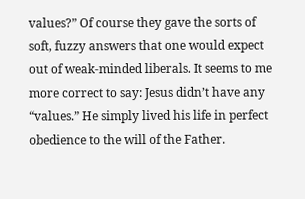values?” Of course they gave the sorts of soft, fuzzy answers that one would expect out of weak-minded liberals. It seems to me more correct to say: Jesus didn’t have any “values.” He simply lived his life in perfect obedience to the will of the Father.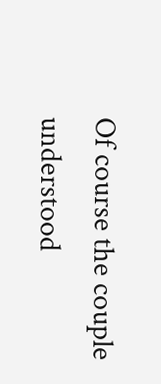Of course the couple understood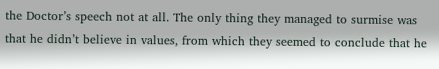the Doctor’s speech not at all. The only thing they managed to surmise was that he didn’t believe in values, from which they seemed to conclude that he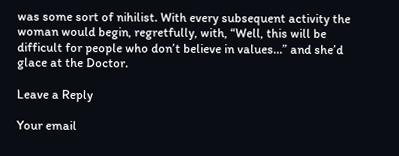was some sort of nihilist. With every subsequent activity the woman would begin, regretfully, with, “Well, this will be difficult for people who don’t believe in values…” and she’d glace at the Doctor.

Leave a Reply

Your email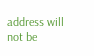address will not be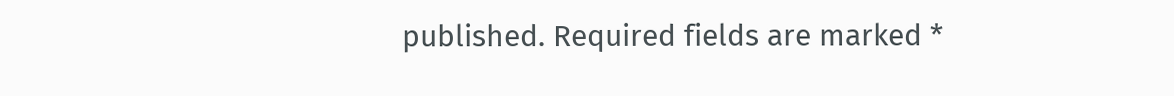published. Required fields are marked *